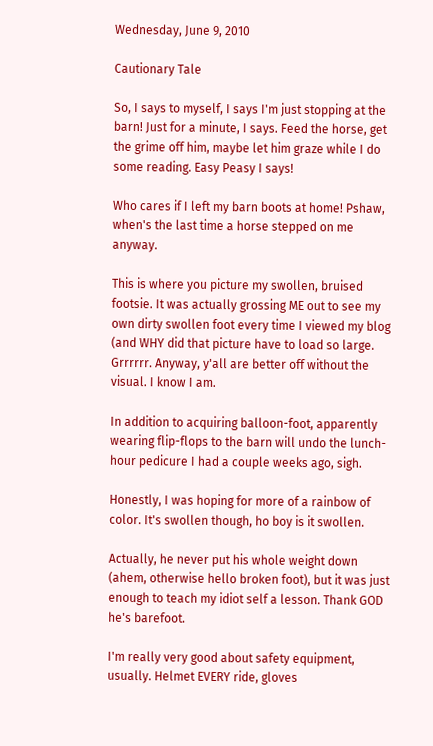Wednesday, June 9, 2010

Cautionary Tale

So, I says to myself, I says I'm just stopping at the barn! Just for a minute, I says. Feed the horse, get the grime off him, maybe let him graze while I do some reading. Easy Peasy I says!

Who cares if I left my barn boots at home! Pshaw, when's the last time a horse stepped on me anyway.

This is where you picture my swollen, bruised footsie. It was actually grossing ME out to see my own dirty swollen foot every time I viewed my blog (and WHY did that picture have to load so large. Grrrrrr. Anyway, y'all are better off without the visual. I know I am.

In addition to acquiring balloon-foot, apparently wearing flip-flops to the barn will undo the lunch-hour pedicure I had a couple weeks ago, sigh.

Honestly, I was hoping for more of a rainbow of color. It's swollen though, ho boy is it swollen.

Actually, he never put his whole weight down (ahem, otherwise hello broken foot), but it was just enough to teach my idiot self a lesson. Thank GOD he's barefoot.

I'm really very good about safety equipment, usually. Helmet EVERY ride, gloves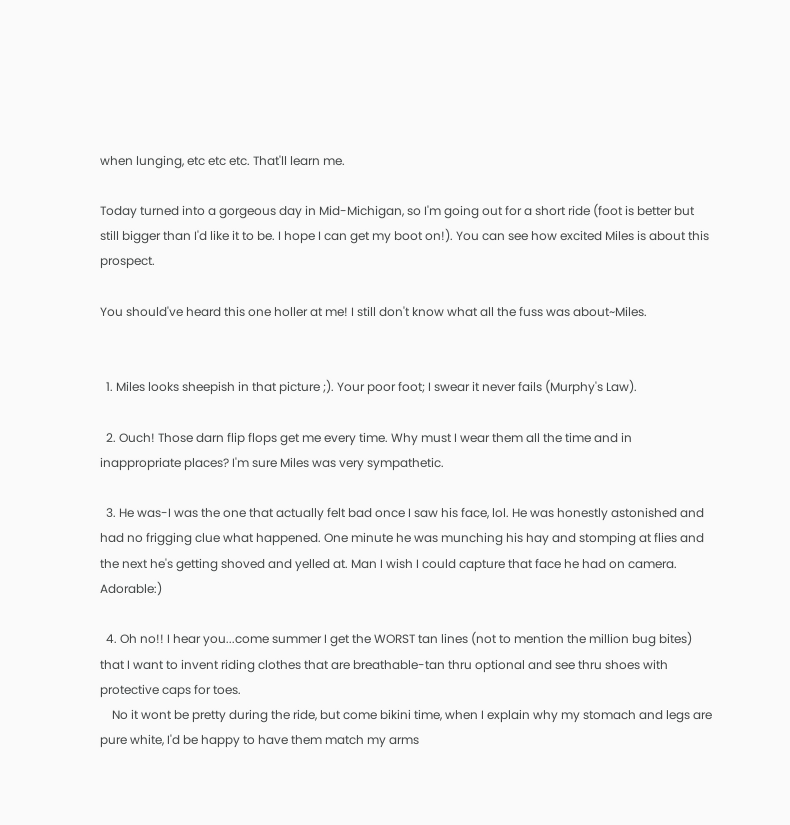when lunging, etc etc etc. That'll learn me.

Today turned into a gorgeous day in Mid-Michigan, so I'm going out for a short ride (foot is better but still bigger than I'd like it to be. I hope I can get my boot on!). You can see how excited Miles is about this prospect.

You should've heard this one holler at me! I still don't know what all the fuss was about~Miles.


  1. Miles looks sheepish in that picture ;). Your poor foot; I swear it never fails (Murphy's Law).

  2. Ouch! Those darn flip flops get me every time. Why must I wear them all the time and in inappropriate places? I'm sure Miles was very sympathetic.

  3. He was-I was the one that actually felt bad once I saw his face, lol. He was honestly astonished and had no frigging clue what happened. One minute he was munching his hay and stomping at flies and the next he's getting shoved and yelled at. Man I wish I could capture that face he had on camera. Adorable:)

  4. Oh no!! I hear you...come summer I get the WORST tan lines (not to mention the million bug bites) that I want to invent riding clothes that are breathable-tan thru optional and see thru shoes with protective caps for toes.
    No it wont be pretty during the ride, but come bikini time, when I explain why my stomach and legs are pure white, I'd be happy to have them match my arms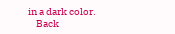in a dark color.
    Back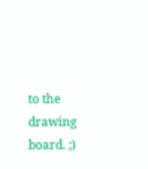to the drawing board. ;)